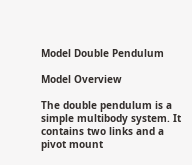Model Double Pendulum

Model Overview

The double pendulum is a simple multibody system. It contains two links and a pivot mount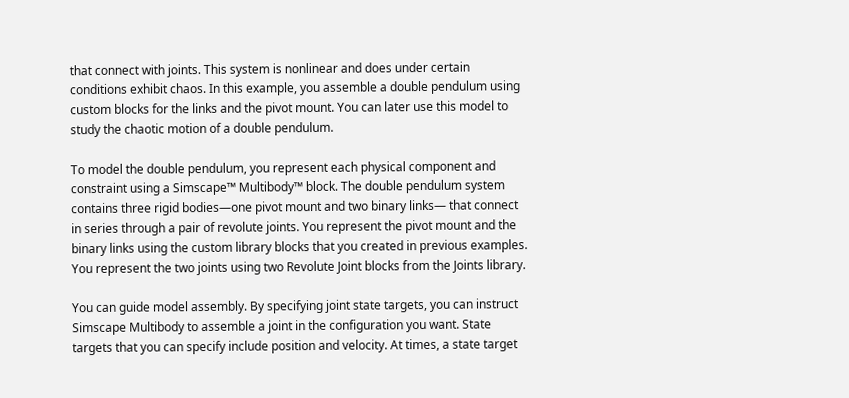that connect with joints. This system is nonlinear and does under certain conditions exhibit chaos. In this example, you assemble a double pendulum using custom blocks for the links and the pivot mount. You can later use this model to study the chaotic motion of a double pendulum.

To model the double pendulum, you represent each physical component and constraint using a Simscape™ Multibody™ block. The double pendulum system contains three rigid bodies—one pivot mount and two binary links— that connect in series through a pair of revolute joints. You represent the pivot mount and the binary links using the custom library blocks that you created in previous examples. You represent the two joints using two Revolute Joint blocks from the Joints library.

You can guide model assembly. By specifying joint state targets, you can instruct Simscape Multibody to assemble a joint in the configuration you want. State targets that you can specify include position and velocity. At times, a state target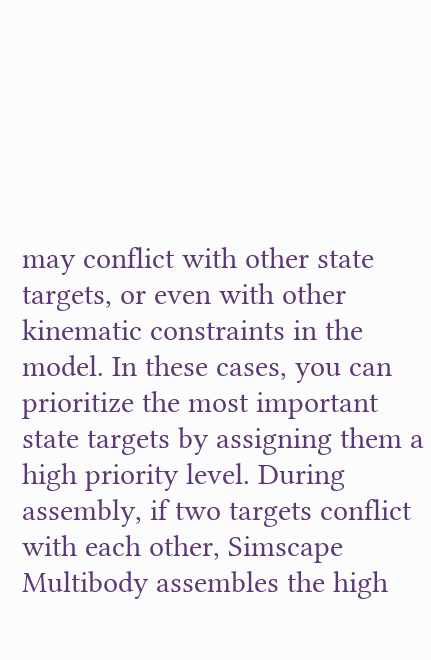may conflict with other state targets, or even with other kinematic constraints in the model. In these cases, you can prioritize the most important state targets by assigning them a high priority level. During assembly, if two targets conflict with each other, Simscape Multibody assembles the high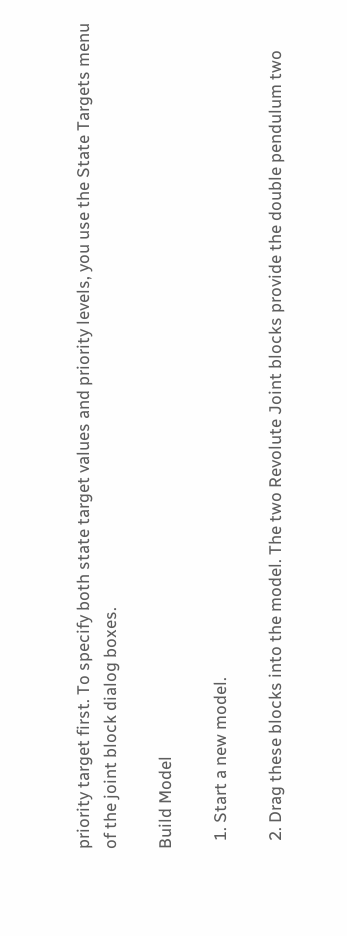priority target first. To specify both state target values and priority levels, you use the State Targets menu of the joint block dialog boxes.

Build Model

  1. Start a new model.

  2. Drag these blocks into the model. The two Revolute Joint blocks provide the double pendulum two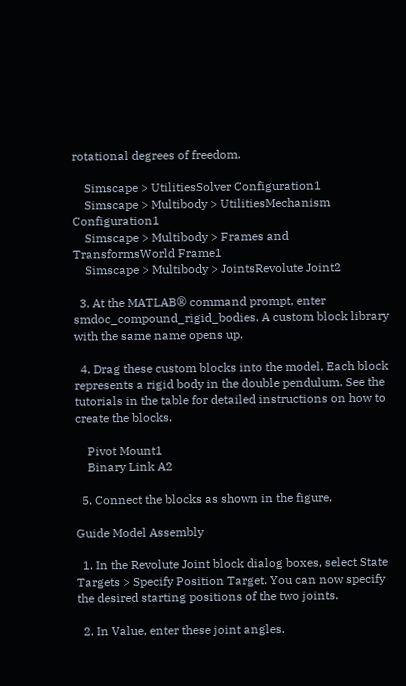rotational degrees of freedom.

    Simscape > UtilitiesSolver Configuration1
    Simscape > Multibody > UtilitiesMechanism Configuration1
    Simscape > Multibody > Frames and TransformsWorld Frame1
    Simscape > Multibody > JointsRevolute Joint2

  3. At the MATLAB® command prompt, enter smdoc_compound_rigid_bodies. A custom block library with the same name opens up.

  4. Drag these custom blocks into the model. Each block represents a rigid body in the double pendulum. See the tutorials in the table for detailed instructions on how to create the blocks.

    Pivot Mount1
    Binary Link A2

  5. Connect the blocks as shown in the figure.

Guide Model Assembly

  1. In the Revolute Joint block dialog boxes, select State Targets > Specify Position Target. You can now specify the desired starting positions of the two joints.

  2. In Value, enter these joint angles.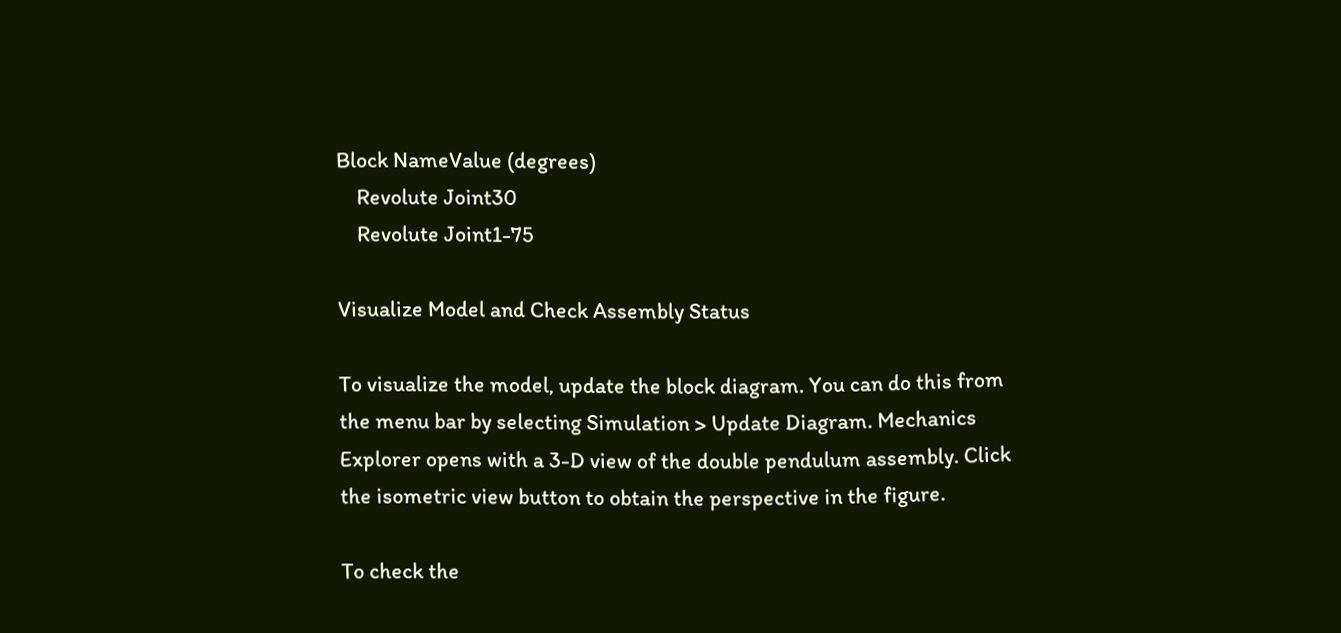Block NameValue (degrees)
    Revolute Joint30
    Revolute Joint1-75

Visualize Model and Check Assembly Status

To visualize the model, update the block diagram. You can do this from the menu bar by selecting Simulation > Update Diagram. Mechanics Explorer opens with a 3-D view of the double pendulum assembly. Click the isometric view button to obtain the perspective in the figure.

To check the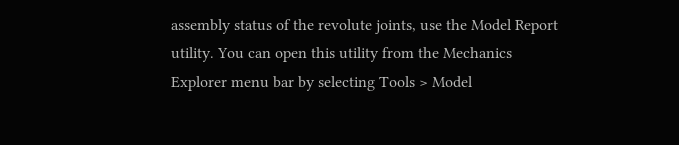assembly status of the revolute joints, use the Model Report utility. You can open this utility from the Mechanics Explorer menu bar by selecting Tools > Model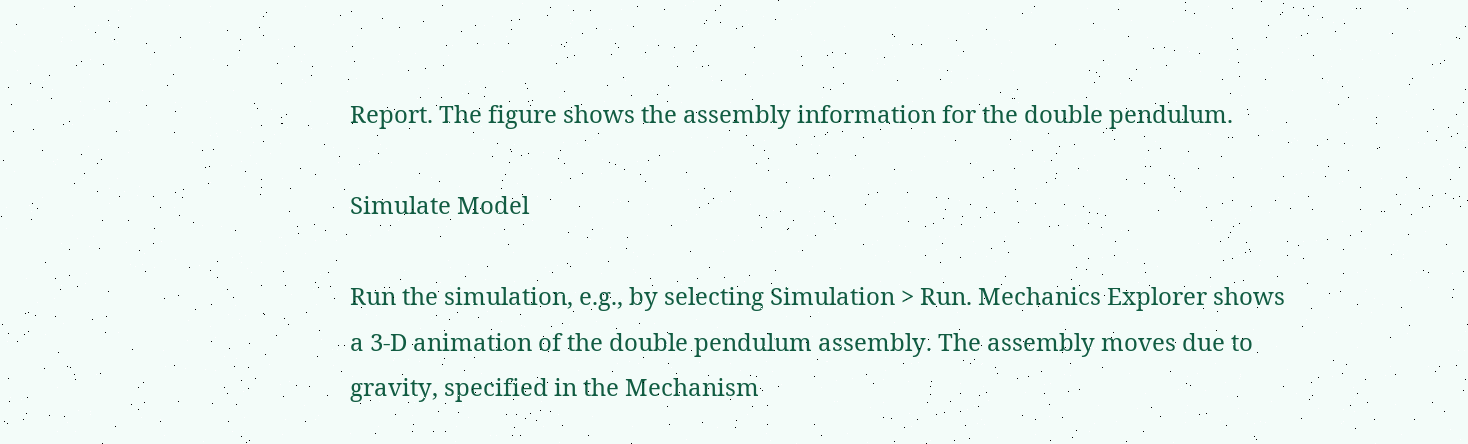Report. The figure shows the assembly information for the double pendulum.

Simulate Model

Run the simulation, e.g., by selecting Simulation > Run. Mechanics Explorer shows a 3-D animation of the double pendulum assembly. The assembly moves due to gravity, specified in the Mechanism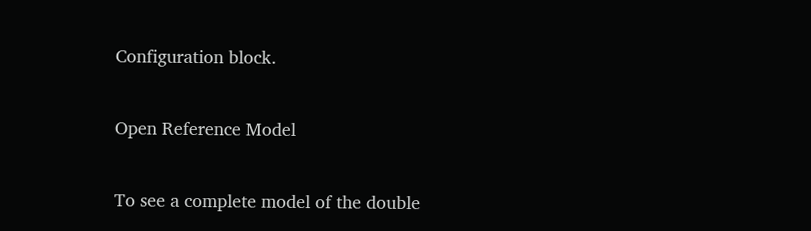Configuration block.

Open Reference Model

To see a complete model of the double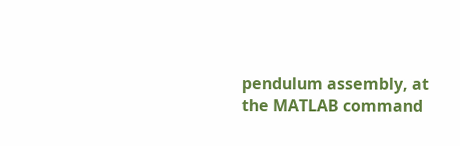pendulum assembly, at the MATLAB command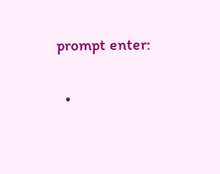prompt enter:

  •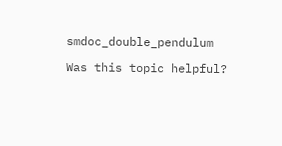smdoc_double_pendulum

Was this topic helpful?